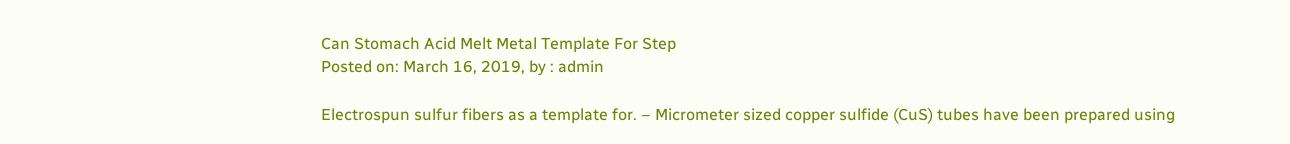Can Stomach Acid Melt Metal Template For Step
Posted on: March 16, 2019, by : admin

Electrospun sulfur fibers as a template for. – Micrometer sized copper sulfide (CuS) tubes have been prepared using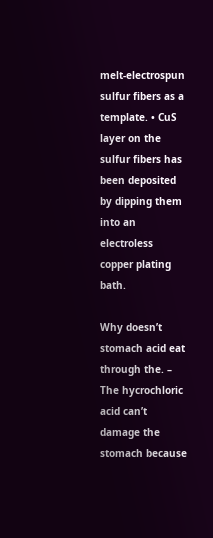melt-electrospun sulfur fibers as a template. • CuS layer on the sulfur fibers has been deposited by dipping them into an electroless copper plating bath.

Why doesn’t stomach acid eat through the. – The hycrochloric acid can’t damage the stomach because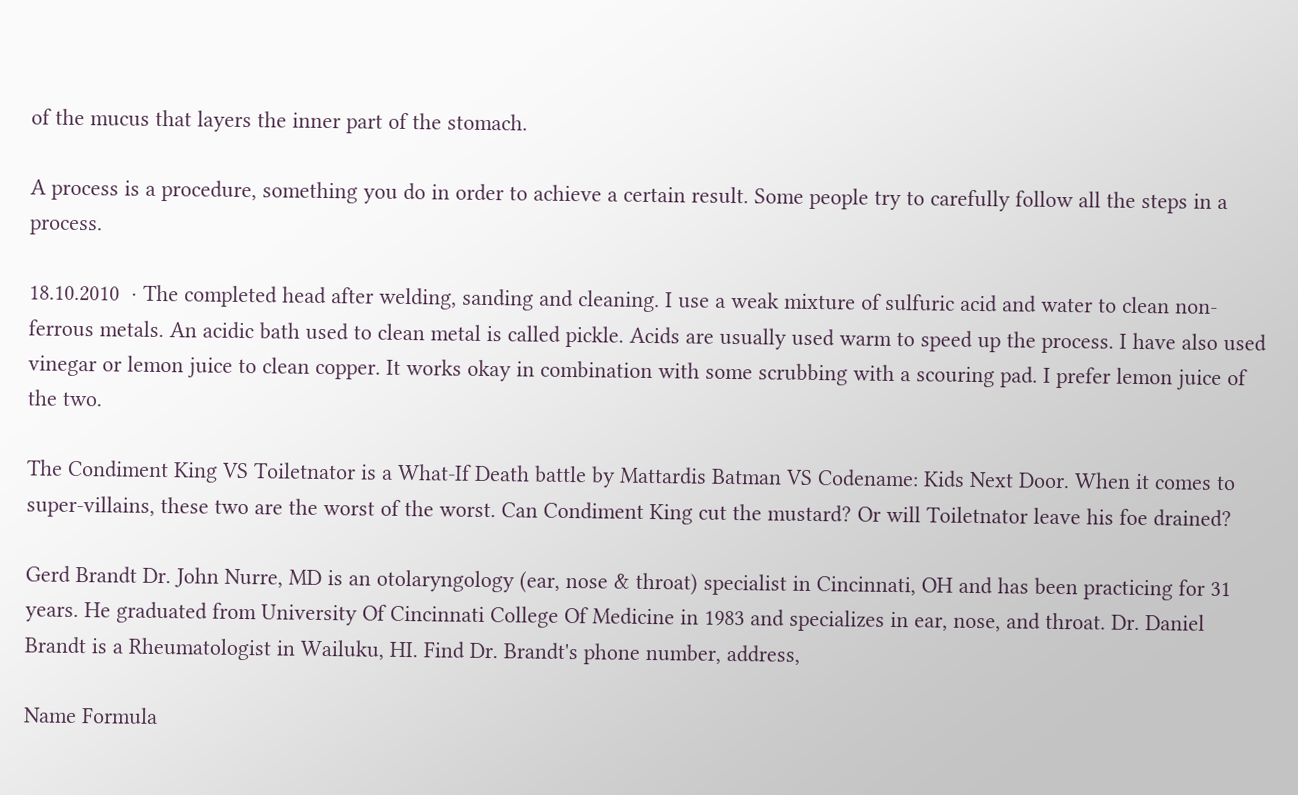of the mucus that layers the inner part of the stomach.

A process is a procedure, something you do in order to achieve a certain result. Some people try to carefully follow all the steps in a process.

18.10.2010  · The completed head after welding, sanding and cleaning. I use a weak mixture of sulfuric acid and water to clean non-ferrous metals. An acidic bath used to clean metal is called pickle. Acids are usually used warm to speed up the process. I have also used vinegar or lemon juice to clean copper. It works okay in combination with some scrubbing with a scouring pad. I prefer lemon juice of the two.

The Condiment King VS Toiletnator is a What-If Death battle by Mattardis Batman VS Codename: Kids Next Door. When it comes to super-villains, these two are the worst of the worst. Can Condiment King cut the mustard? Or will Toiletnator leave his foe drained?

Gerd Brandt Dr. John Nurre, MD is an otolaryngology (ear, nose & throat) specialist in Cincinnati, OH and has been practicing for 31 years. He graduated from University Of Cincinnati College Of Medicine in 1983 and specializes in ear, nose, and throat. Dr. Daniel Brandt is a Rheumatologist in Wailuku, HI. Find Dr. Brandt's phone number, address,

Name Formula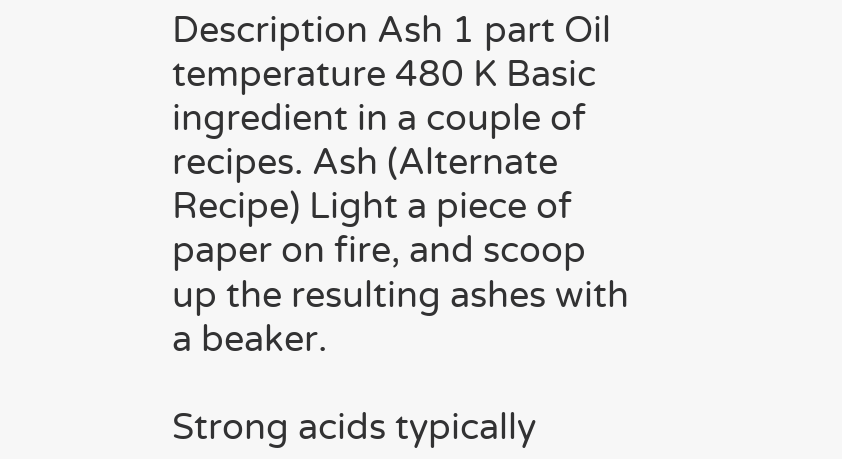Description Ash 1 part Oil temperature 480 K Basic ingredient in a couple of recipes. Ash (Alternate Recipe) Light a piece of paper on fire, and scoop up the resulting ashes with a beaker.

Strong acids typically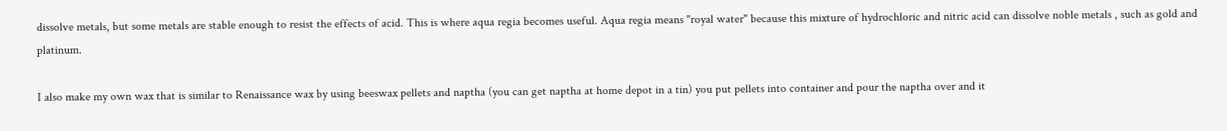dissolve metals, but some metals are stable enough to resist the effects of acid. This is where aqua regia becomes useful. Aqua regia means "royal water" because this mixture of hydrochloric and nitric acid can dissolve noble metals , such as gold and platinum.

I also make my own wax that is similar to Renaissance wax by using beeswax pellets and naptha (you can get naptha at home depot in a tin) you put pellets into container and pour the naptha over and it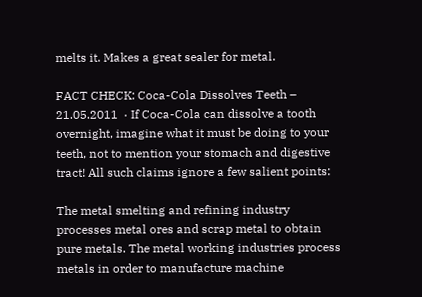melts it. Makes a great sealer for metal.

FACT CHECK: Coca-Cola Dissolves Teeth – 21.05.2011  · If Coca-Cola can dissolve a tooth overnight, imagine what it must be doing to your teeth, not to mention your stomach and digestive tract! All such claims ignore a few salient points:

The metal smelting and refining industry processes metal ores and scrap metal to obtain pure metals. The metal working industries process metals in order to manufacture machine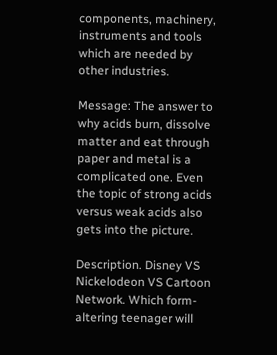components, machinery, instruments and tools which are needed by other industries.

Message: The answer to why acids burn, dissolve matter and eat through paper and metal is a complicated one. Even the topic of strong acids versus weak acids also gets into the picture.

Description. Disney VS Nickelodeon VS Cartoon Network. Which form-altering teenager will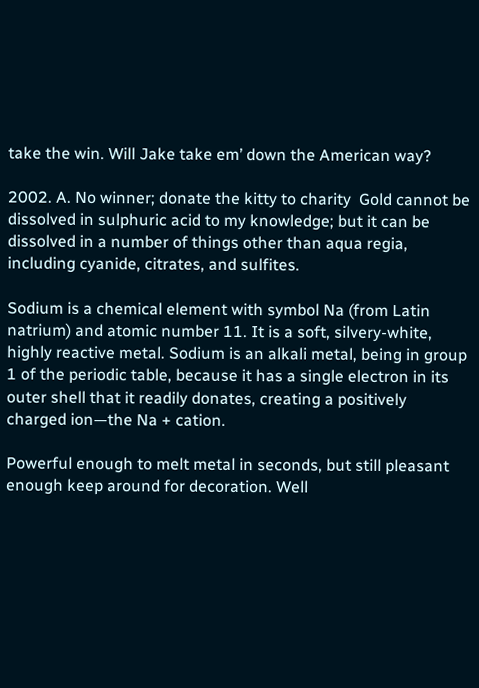take the win. Will Jake take em’ down the American way?

2002. A. No winner; donate the kitty to charity  Gold cannot be dissolved in sulphuric acid to my knowledge; but it can be dissolved in a number of things other than aqua regia, including cyanide, citrates, and sulfites.

Sodium is a chemical element with symbol Na (from Latin natrium) and atomic number 11. It is a soft, silvery-white, highly reactive metal. Sodium is an alkali metal, being in group 1 of the periodic table, because it has a single electron in its outer shell that it readily donates, creating a positively charged ion—the Na + cation.

Powerful enough to melt metal in seconds, but still pleasant enough keep around for decoration. Well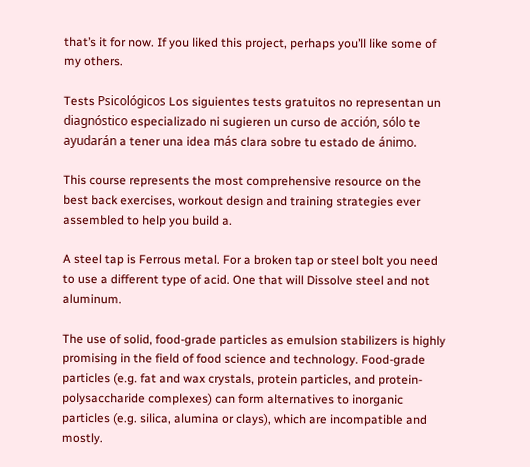that’s it for now. If you liked this project, perhaps you’ll like some of my others.

Tests Psicológicos Los siguientes tests gratuitos no representan un diagnóstico especializado ni sugieren un curso de acción, sólo te ayudarán a tener una idea más clara sobre tu estado de ánimo.

This course represents the most comprehensive resource on the best back exercises, workout design and training strategies ever assembled to help you build a.

A steel tap is Ferrous metal. For a broken tap or steel bolt you need to use a different type of acid. One that will Dissolve steel and not aluminum.

The use of solid, food-grade particles as emulsion stabilizers is highly promising in the field of food science and technology. Food-grade particles (e.g. fat and wax crystals, protein particles, and protein-polysaccharide complexes) can form alternatives to inorganic particles (e.g. silica, alumina or clays), which are incompatible and mostly.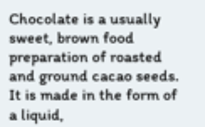Chocolate is a usually sweet, brown food preparation of roasted and ground cacao seeds. It is made in the form of a liquid,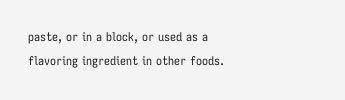paste, or in a block, or used as a flavoring ingredient in other foods.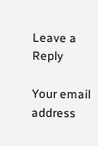Leave a Reply

Your email address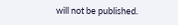will not be published.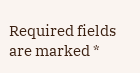Required fields are marked *